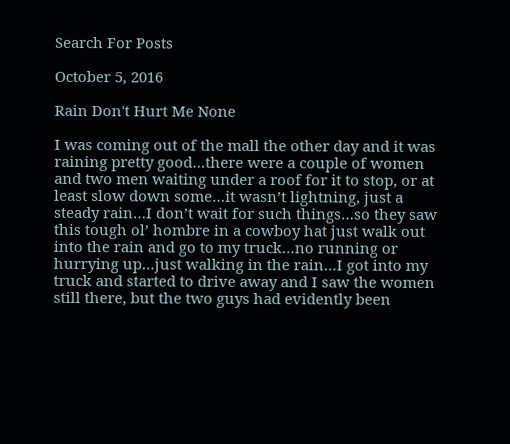Search For Posts

October 5, 2016

Rain Don't Hurt Me None

I was coming out of the mall the other day and it was raining pretty good…there were a couple of women and two men waiting under a roof for it to stop, or at least slow down some…it wasn’t lightning, just a steady rain…I don’t wait for such things…so they saw this tough ol’ hombre in a cowboy hat just walk out into the rain and go to my truck…no running or hurrying up…just walking in the rain…I got into my truck and started to drive away and I saw the women still there, but the two guys had evidently been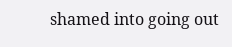shamed into going out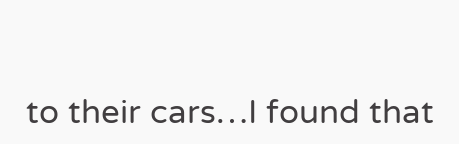to their cars…I found that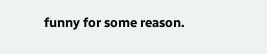funny for some reason.